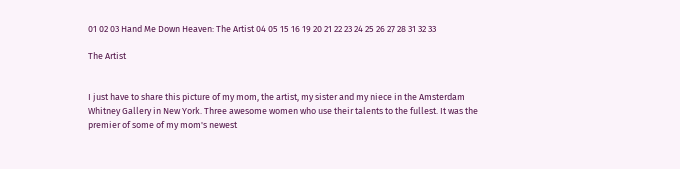01 02 03 Hand Me Down Heaven: The Artist 04 05 15 16 19 20 21 22 23 24 25 26 27 28 31 32 33

The Artist


I just have to share this picture of my mom, the artist, my sister and my niece in the Amsterdam Whitney Gallery in New York. Three awesome women who use their talents to the fullest. It was the premier of some of my mom's newest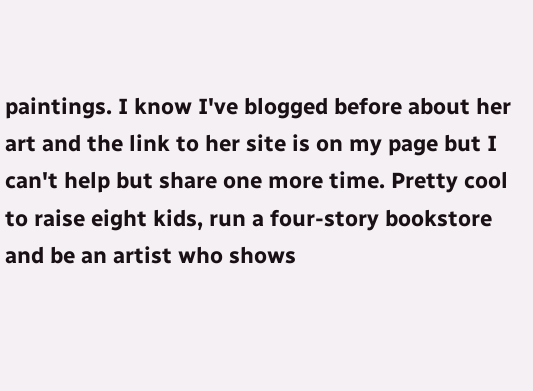paintings. I know I've blogged before about her art and the link to her site is on my page but I can't help but share one more time. Pretty cool to raise eight kids, run a four-story bookstore and be an artist who shows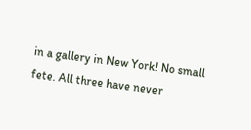in a gallery in New York! No small fete. All three have never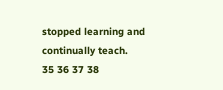stopped learning and continually teach.
35 36 37 38